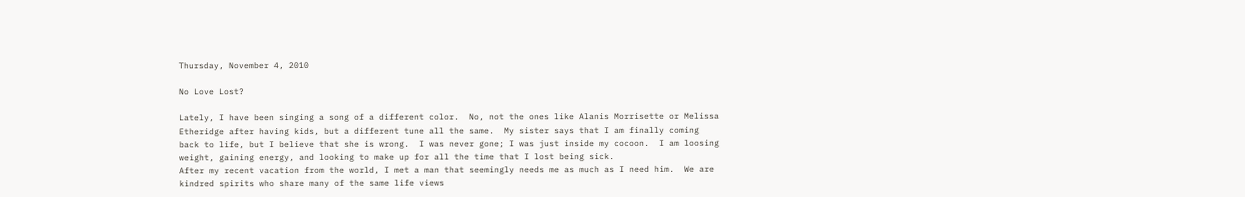Thursday, November 4, 2010

No Love Lost?

Lately, I have been singing a song of a different color.  No, not the ones like Alanis Morrisette or Melissa Etheridge after having kids, but a different tune all the same.  My sister says that I am finally coming back to life, but I believe that she is wrong.  I was never gone; I was just inside my cocoon.  I am loosing weight, gaining energy, and looking to make up for all the time that I lost being sick.
After my recent vacation from the world, I met a man that seemingly needs me as much as I need him.  We are kindred spirits who share many of the same life views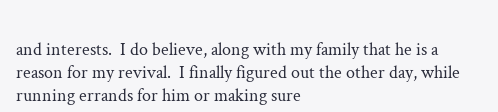and interests.  I do believe, along with my family that he is a reason for my revival.  I finally figured out the other day, while running errands for him or making sure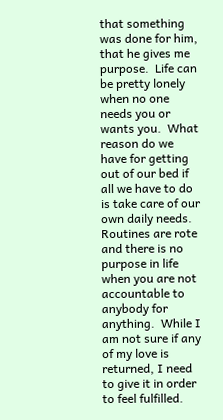that something was done for him, that he gives me purpose.  Life can be pretty lonely when no one needs you or wants you.  What reason do we have for getting out of our bed if all we have to do is take care of our own daily needs.  Routines are rote and there is no purpose in life when you are not accountable to anybody for anything.  While I am not sure if any of my love is returned, I need to give it in order to feel fulfilled.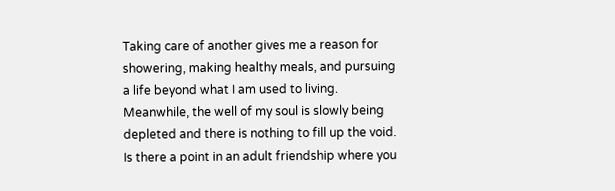Taking care of another gives me a reason for showering, making healthy meals, and pursuing a life beyond what I am used to living.
Meanwhile, the well of my soul is slowly being depleted and there is nothing to fill up the void.  Is there a point in an adult friendship where you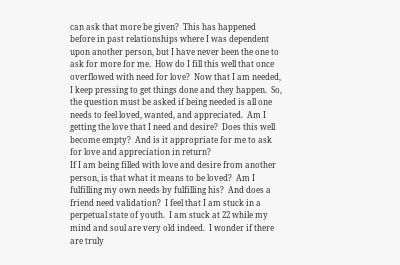can ask that more be given?  This has happened before in past relationships where I was dependent upon another person, but I have never been the one to ask for more for me.  How do I fill this well that once overflowed with need for love?  Now that I am needed, I keep pressing to get things done and they happen.  So, the question must be asked if being needed is all one needs to feel loved, wanted, and appreciated.  Am I getting the love that I need and desire?  Does this well become empty?  And is it appropriate for me to ask for love and appreciation in return?
If I am being filled with love and desire from another person, is that what it means to be loved?  Am I fulfilling my own needs by fulfilling his?  And does a friend need validation?  I feel that I am stuck in a perpetual state of youth.  I am stuck at 22 while my mind and soul are very old indeed.  I wonder if there are truly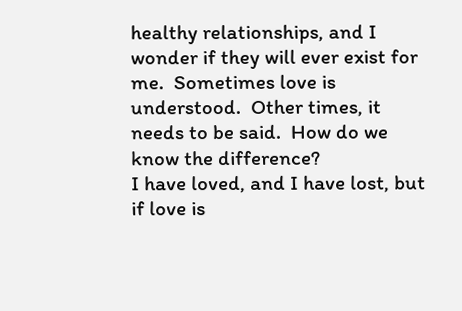healthy relationships, and I wonder if they will ever exist for me.  Sometimes love is understood.  Other times, it needs to be said.  How do we know the difference?
I have loved, and I have lost, but if love is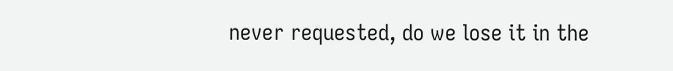never requested, do we lose it in the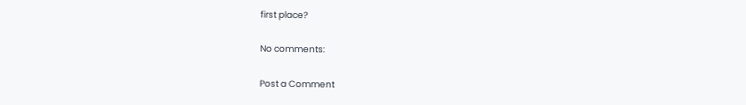first place?

No comments:

Post a Comment